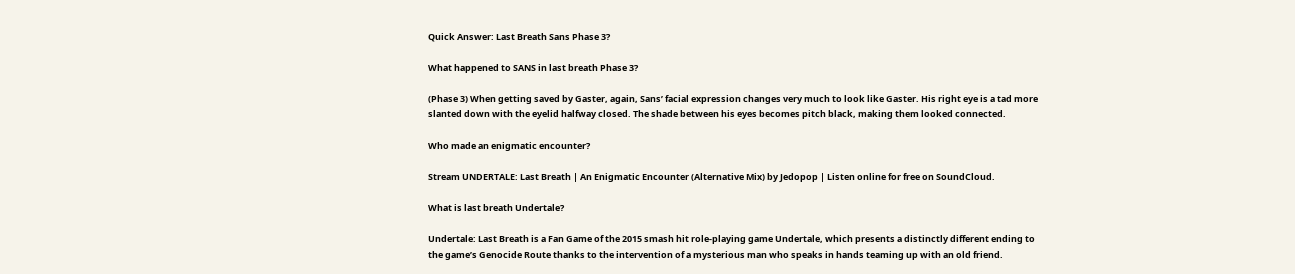Quick Answer: Last Breath Sans Phase 3?

What happened to SANS in last breath Phase 3?

(Phase 3) When getting saved by Gaster, again, Sans’ facial expression changes very much to look like Gaster. His right eye is a tad more slanted down with the eyelid halfway closed. The shade between his eyes becomes pitch black, making them looked connected.

Who made an enigmatic encounter?

Stream UNDERTALE: Last Breath | An Enigmatic Encounter (Alternative Mix) by Jedopop | Listen online for free on SoundCloud.

What is last breath Undertale?

Undertale: Last Breath is a Fan Game of the 2015 smash hit role-playing game Undertale, which presents a distinctly different ending to the game’s Genocide Route thanks to the intervention of a mysterious man who speaks in hands teaming up with an old friend.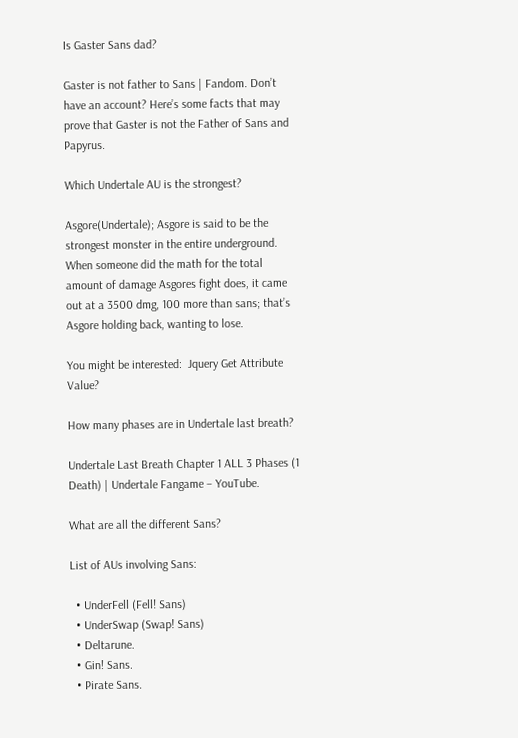Is Gaster Sans dad?

Gaster is not father to Sans | Fandom. Don’t have an account? Here’s some facts that may prove that Gaster is not the Father of Sans and Papyrus.

Which Undertale AU is the strongest?

Asgore(Undertale); Asgore is said to be the strongest monster in the entire underground. When someone did the math for the total amount of damage Asgores fight does, it came out at a 3500 dmg, 100 more than sans; that’s Asgore holding back, wanting to lose.

You might be interested:  Jquery Get Attribute Value?

How many phases are in Undertale last breath?

Undertale Last Breath Chapter 1 ALL 3 Phases (1 Death) | Undertale Fangame – YouTube.

What are all the different Sans?

List of AUs involving Sans:

  • UnderFell (Fell! Sans)
  • UnderSwap (Swap! Sans)
  • Deltarune.
  • Gin! Sans.
  • Pirate Sans.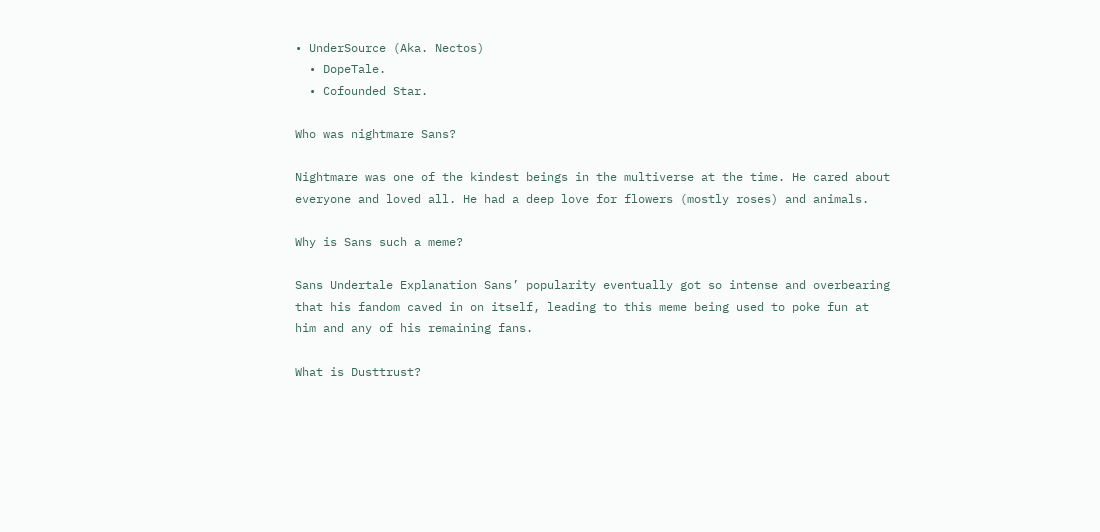• UnderSource (Aka. Nectos)
  • DopeTale.
  • Cofounded Star.

Who was nightmare Sans?

Nightmare was one of the kindest beings in the multiverse at the time. He cared about everyone and loved all. He had a deep love for flowers (mostly roses) and animals.

Why is Sans such a meme?

Sans Undertale Explanation Sans’ popularity eventually got so intense and overbearing that his fandom caved in on itself, leading to this meme being used to poke fun at him and any of his remaining fans.

What is Dusttrust?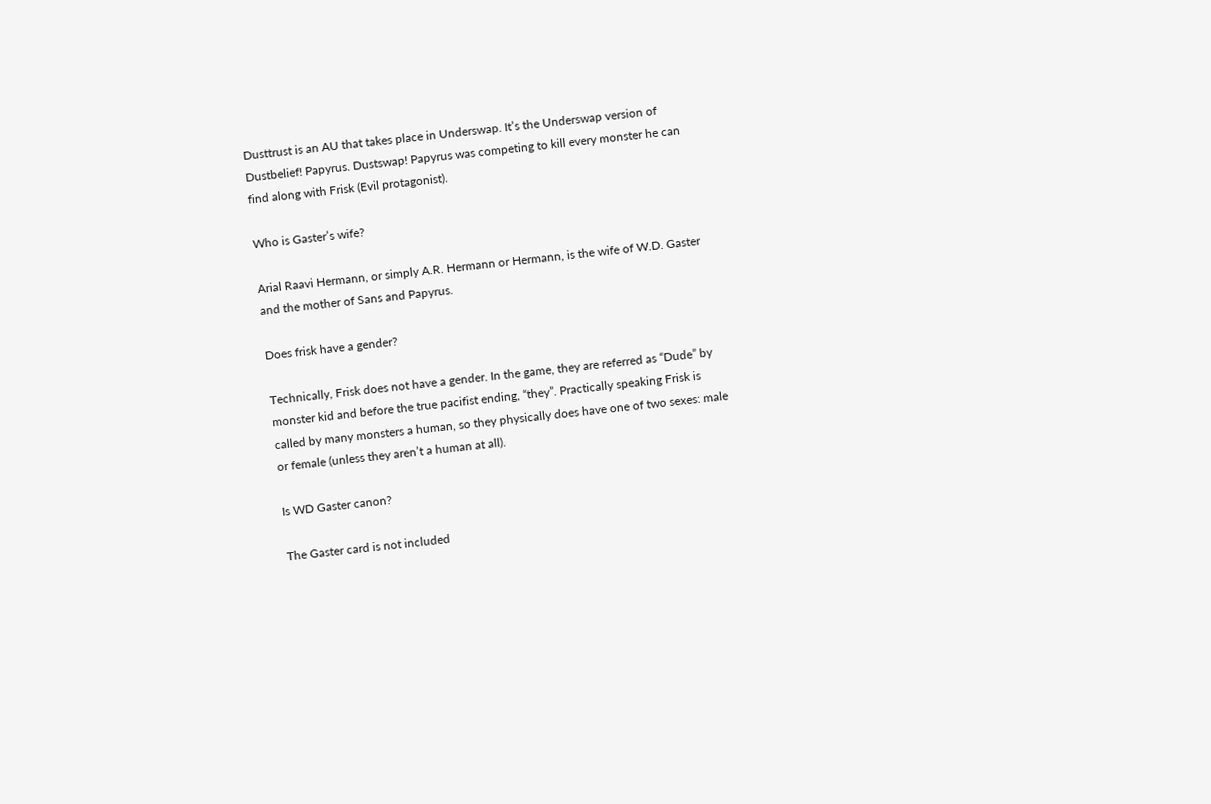Dusttrust is an AU that takes place in Underswap. It’s the Underswap version of Dustbelief! Papyrus. Dustswap! Papyrus was competing to kill every monster he can find along with Frisk (Evil protagonist).

Who is Gaster’s wife?

Arial Raavi Hermann, or simply A.R. Hermann or Hermann, is the wife of W.D. Gaster and the mother of Sans and Papyrus.

Does frisk have a gender?

Technically, Frisk does not have a gender. In the game, they are referred as “Dude” by monster kid and before the true pacifist ending, “they”. Practically speaking Frisk is called by many monsters a human, so they physically does have one of two sexes: male or female (unless they aren’t a human at all).

Is WD Gaster canon?

The Gaster card is not included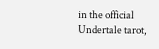in the official Undertale tarot,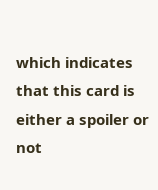which indicates that this card is either a spoiler or not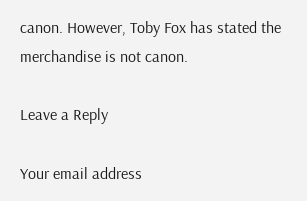canon. However, Toby Fox has stated the merchandise is not canon.

Leave a Reply

Your email address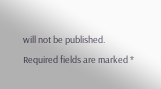will not be published. Required fields are marked *